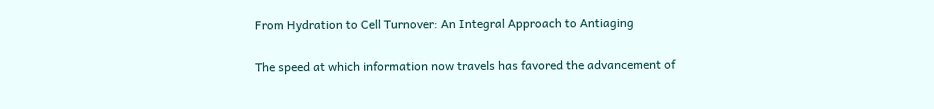From Hydration to Cell Turnover: An Integral Approach to Antiaging

The speed at which information now travels has favored the advancement of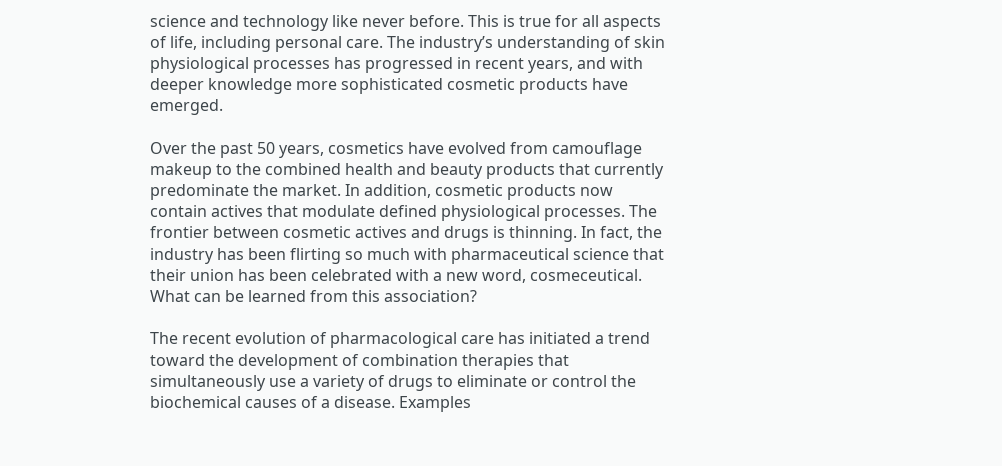science and technology like never before. This is true for all aspects of life, including personal care. The industry’s understanding of skin physiological processes has progressed in recent years, and with deeper knowledge more sophisticated cosmetic products have emerged.

Over the past 50 years, cosmetics have evolved from camouflage makeup to the combined health and beauty products that currently predominate the market. In addition, cosmetic products now contain actives that modulate defined physiological processes. The frontier between cosmetic actives and drugs is thinning. In fact, the industry has been flirting so much with pharmaceutical science that their union has been celebrated with a new word, cosmeceutical. What can be learned from this association?

The recent evolution of pharmacological care has initiated a trend toward the development of combination therapies that simultaneously use a variety of drugs to eliminate or control the biochemical causes of a disease. Examples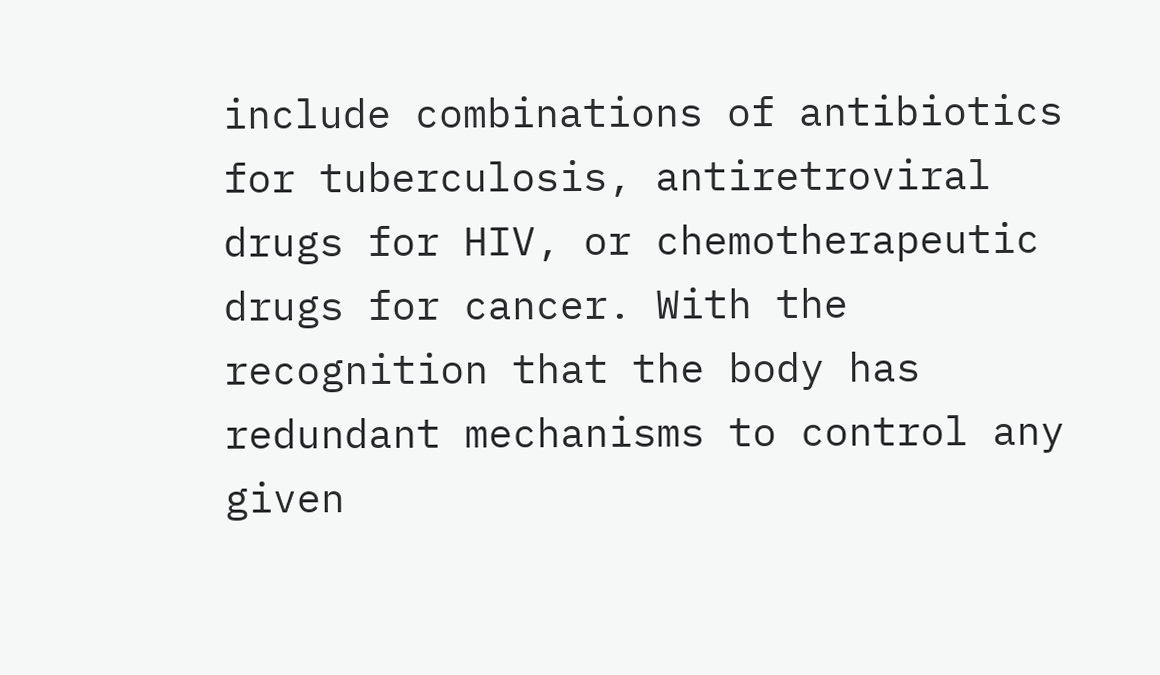include combinations of antibiotics for tuberculosis, antiretroviral drugs for HIV, or chemotherapeutic drugs for cancer. With the recognition that the body has redundant mechanisms to control any given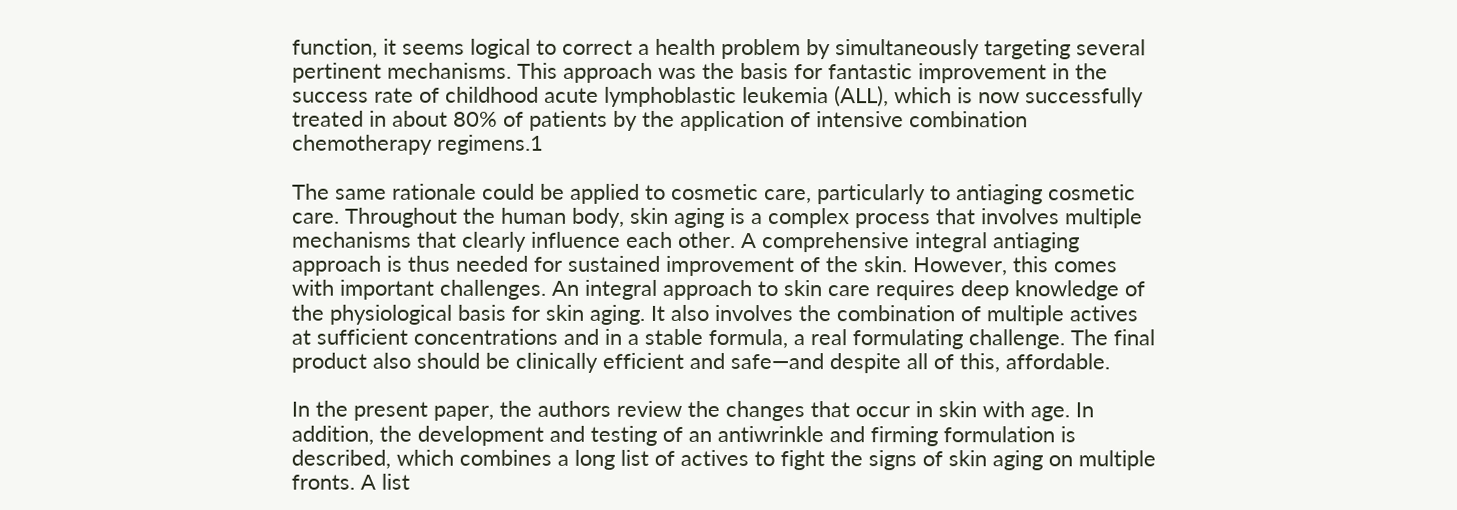function, it seems logical to correct a health problem by simultaneously targeting several pertinent mechanisms. This approach was the basis for fantastic improvement in the success rate of childhood acute lymphoblastic leukemia (ALL), which is now successfully treated in about 80% of patients by the application of intensive combination chemotherapy regimens.1

The same rationale could be applied to cosmetic care, particularly to antiaging cosmetic care. Throughout the human body, skin aging is a complex process that involves multiple mechanisms that clearly influence each other. A comprehensive integral antiaging approach is thus needed for sustained improvement of the skin. However, this comes with important challenges. An integral approach to skin care requires deep knowledge of the physiological basis for skin aging. It also involves the combination of multiple actives at sufficient concentrations and in a stable formula, a real formulating challenge. The final product also should be clinically efficient and safe—and despite all of this, affordable.

In the present paper, the authors review the changes that occur in skin with age. In addition, the development and testing of an antiwrinkle and firming formulation is described, which combines a long list of actives to fight the signs of skin aging on multiple fronts. A list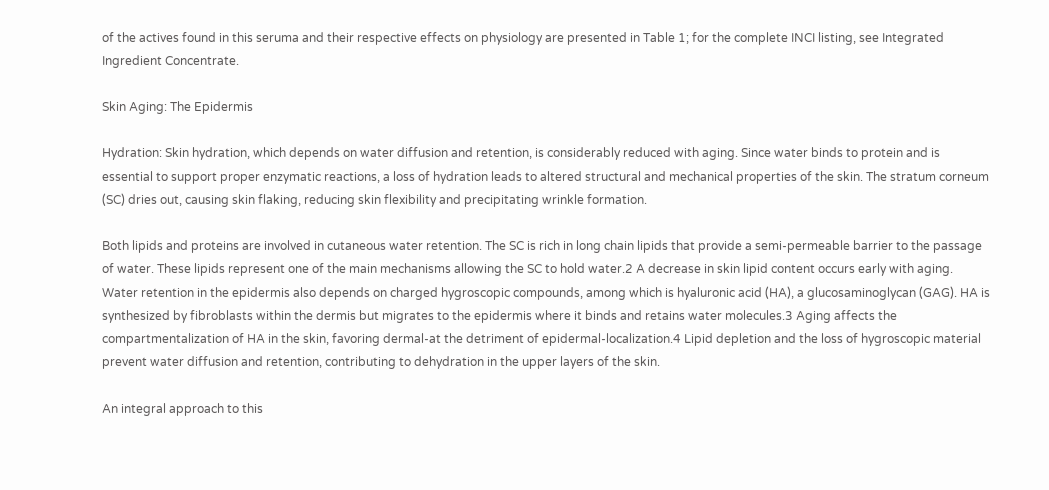of the actives found in this seruma and their respective effects on physiology are presented in Table 1; for the complete INCI listing, see Integrated Ingredient Concentrate.

Skin Aging: The Epidermis

Hydration: Skin hydration, which depends on water diffusion and retention, is considerably reduced with aging. Since water binds to protein and is essential to support proper enzymatic reactions, a loss of hydration leads to altered structural and mechanical properties of the skin. The stratum corneum (SC) dries out, causing skin flaking, reducing skin flexibility and precipitating wrinkle formation.

Both lipids and proteins are involved in cutaneous water retention. The SC is rich in long chain lipids that provide a semi-permeable barrier to the passage of water. These lipids represent one of the main mechanisms allowing the SC to hold water.2 A decrease in skin lipid content occurs early with aging. Water retention in the epidermis also depends on charged hygroscopic compounds, among which is hyaluronic acid (HA), a glucosaminoglycan (GAG). HA is synthesized by fibroblasts within the dermis but migrates to the epidermis where it binds and retains water molecules.3 Aging affects the compartmentalization of HA in the skin, favoring dermal-at the detriment of epidermal-localization.4 Lipid depletion and the loss of hygroscopic material prevent water diffusion and retention, contributing to dehydration in the upper layers of the skin.

An integral approach to this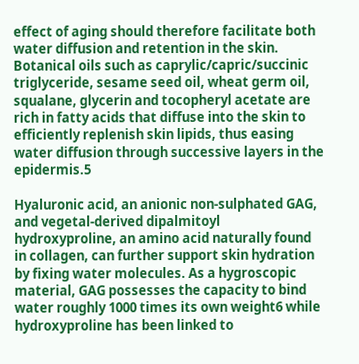effect of aging should therefore facilitate both water diffusion and retention in the skin. Botanical oils such as caprylic/capric/succinic triglyceride, sesame seed oil, wheat germ oil, squalane, glycerin and tocopheryl acetate are rich in fatty acids that diffuse into the skin to efficiently replenish skin lipids, thus easing water diffusion through successive layers in the epidermis.5

Hyaluronic acid, an anionic non-sulphated GAG, and vegetal-derived dipalmitoyl hydroxyproline, an amino acid naturally found in collagen, can further support skin hydration by fixing water molecules. As a hygroscopic material, GAG possesses the capacity to bind water roughly 1000 times its own weight6 while hydroxyproline has been linked to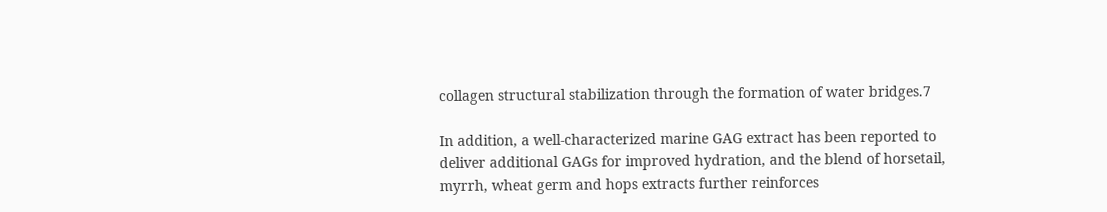collagen structural stabilization through the formation of water bridges.7

In addition, a well-characterized marine GAG extract has been reported to deliver additional GAGs for improved hydration, and the blend of horsetail, myrrh, wheat germ and hops extracts further reinforces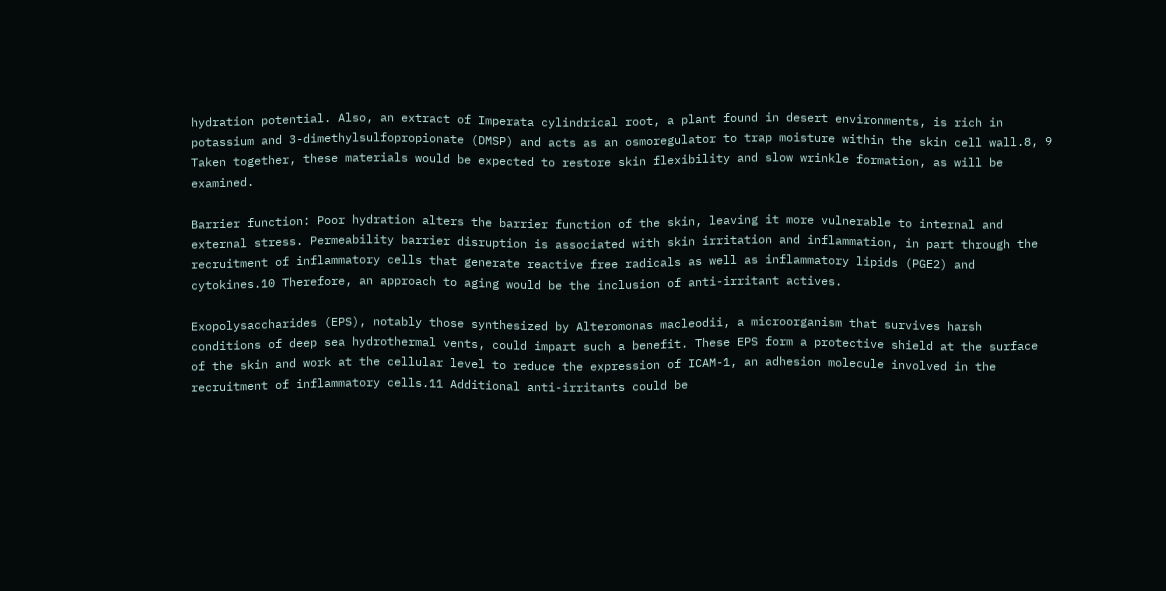hydration potential. Also, an extract of Imperata cylindrical root, a plant found in desert environments, is rich in potassium and 3-dimethylsulfopropionate (DMSP) and acts as an osmoregulator to trap moisture within the skin cell wall.8, 9 Taken together, these materials would be expected to restore skin flexibility and slow wrinkle formation, as will be examined.

Barrier function: Poor hydration alters the barrier function of the skin, leaving it more vulnerable to internal and external stress. Permeability barrier disruption is associated with skin irritation and inflammation, in part through the recruitment of inflammatory cells that generate reactive free radicals as well as inflammatory lipids (PGE2) and cytokines.10 Therefore, an approach to aging would be the inclusion of anti-irritant actives.

Exopolysaccharides (EPS), notably those synthesized by Alteromonas macleodii, a microorganism that survives harsh conditions of deep sea hydrothermal vents, could impart such a benefit. These EPS form a protective shield at the surface of the skin and work at the cellular level to reduce the expression of ICAM-1, an adhesion molecule involved in the recruitment of inflammatory cells.11 Additional anti-irritants could be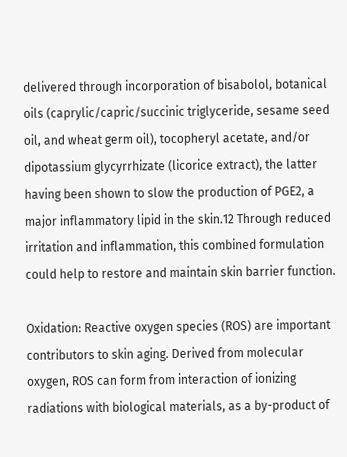delivered through incorporation of bisabolol, botanical oils (caprylic/capric/succinic triglyceride, sesame seed oil, and wheat germ oil), tocopheryl acetate, and/or dipotassium glycyrrhizate (licorice extract), the latter having been shown to slow the production of PGE2, a major inflammatory lipid in the skin.12 Through reduced irritation and inflammation, this combined formulation could help to restore and maintain skin barrier function.

Oxidation: Reactive oxygen species (ROS) are important contributors to skin aging. Derived from molecular oxygen, ROS can form from interaction of ionizing radiations with biological materials, as a by-product of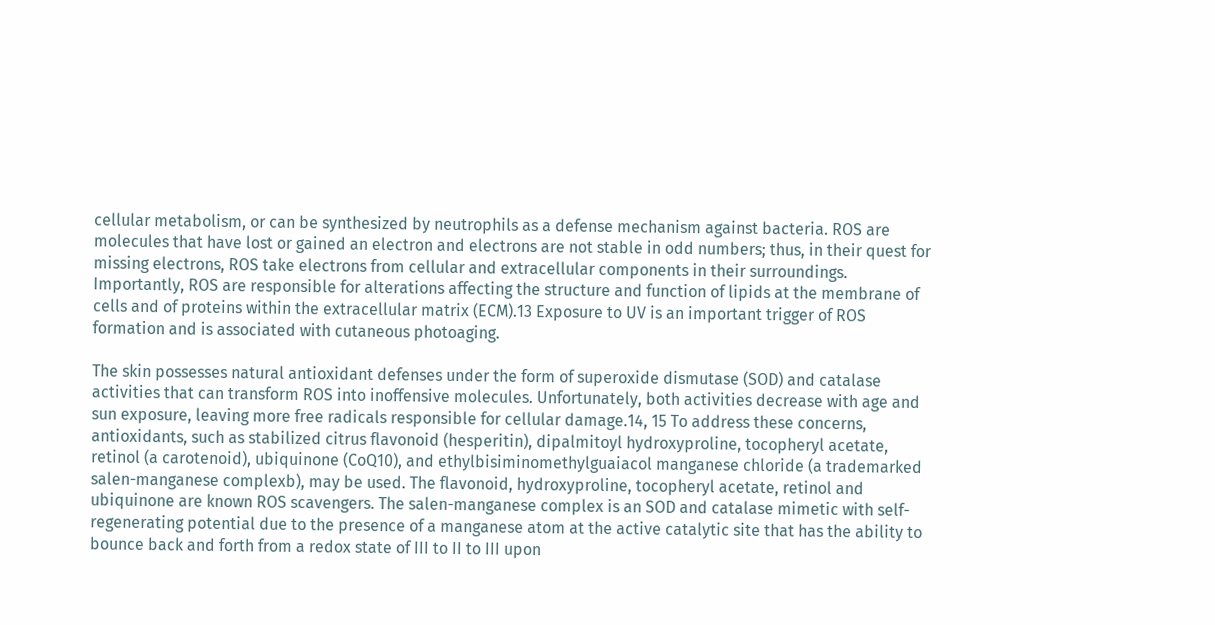cellular metabolism, or can be synthesized by neutrophils as a defense mechanism against bacteria. ROS are molecules that have lost or gained an electron and electrons are not stable in odd numbers; thus, in their quest for missing electrons, ROS take electrons from cellular and extracellular components in their surroundings. Importantly, ROS are responsible for alterations affecting the structure and function of lipids at the membrane of cells and of proteins within the extracellular matrix (ECM).13 Exposure to UV is an important trigger of ROS formation and is associated with cutaneous photoaging.

The skin possesses natural antioxidant defenses under the form of superoxide dismutase (SOD) and catalase activities that can transform ROS into inoffensive molecules. Unfortunately, both activities decrease with age and sun exposure, leaving more free radicals responsible for cellular damage.14, 15 To address these concerns, antioxidants, such as stabilized citrus flavonoid (hesperitin), dipalmitoyl hydroxyproline, tocopheryl acetate, retinol (a carotenoid), ubiquinone (CoQ10), and ethylbisiminomethylguaiacol manganese chloride (a trademarked salen-manganese complexb), may be used. The flavonoid, hydroxyproline, tocopheryl acetate, retinol and ubiquinone are known ROS scavengers. The salen-manganese complex is an SOD and catalase mimetic with self-regenerating potential due to the presence of a manganese atom at the active catalytic site that has the ability to bounce back and forth from a redox state of III to II to III upon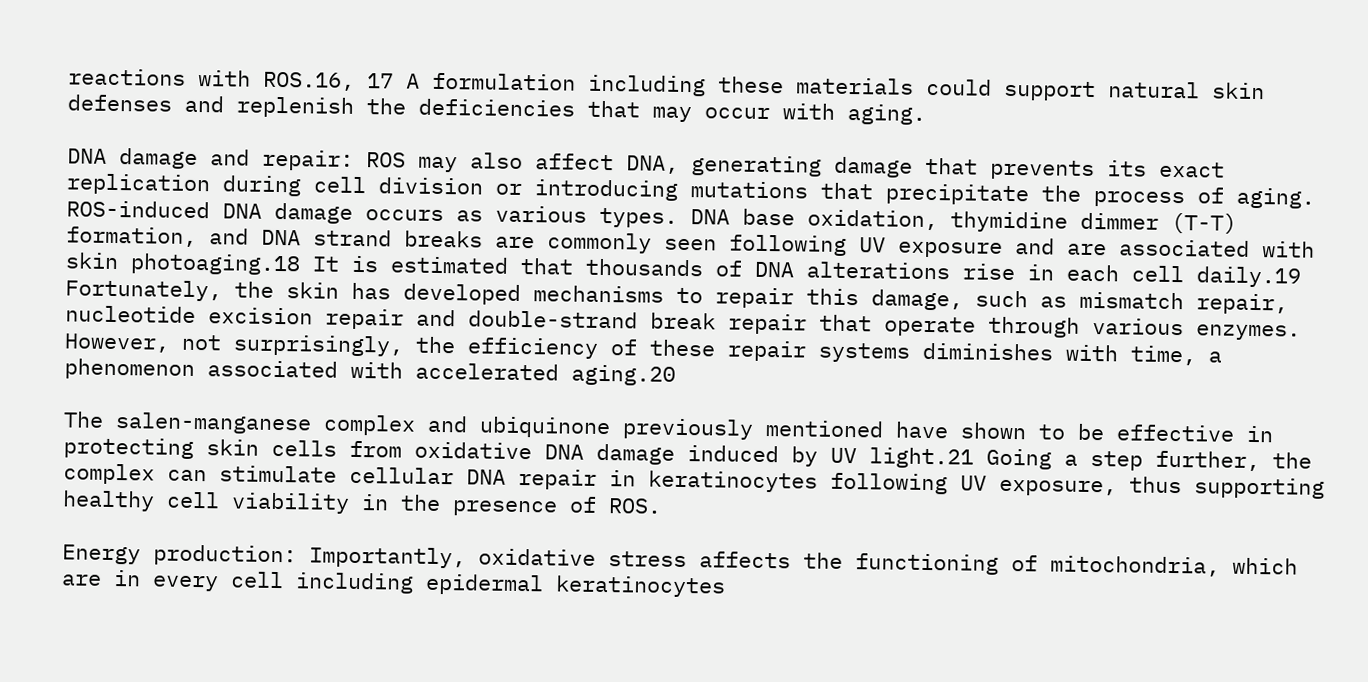reactions with ROS.16, 17 A formulation including these materials could support natural skin defenses and replenish the deficiencies that may occur with aging.

DNA damage and repair: ROS may also affect DNA, generating damage that prevents its exact replication during cell division or introducing mutations that precipitate the process of aging. ROS-induced DNA damage occurs as various types. DNA base oxidation, thymidine dimmer (T-T) formation, and DNA strand breaks are commonly seen following UV exposure and are associated with skin photoaging.18 It is estimated that thousands of DNA alterations rise in each cell daily.19 Fortunately, the skin has developed mechanisms to repair this damage, such as mismatch repair, nucleotide excision repair and double-strand break repair that operate through various enzymes. However, not surprisingly, the efficiency of these repair systems diminishes with time, a phenomenon associated with accelerated aging.20

The salen-manganese complex and ubiquinone previously mentioned have shown to be effective in protecting skin cells from oxidative DNA damage induced by UV light.21 Going a step further, the complex can stimulate cellular DNA repair in keratinocytes following UV exposure, thus supporting healthy cell viability in the presence of ROS.

Energy production: Importantly, oxidative stress affects the functioning of mitochondria, which are in every cell including epidermal keratinocytes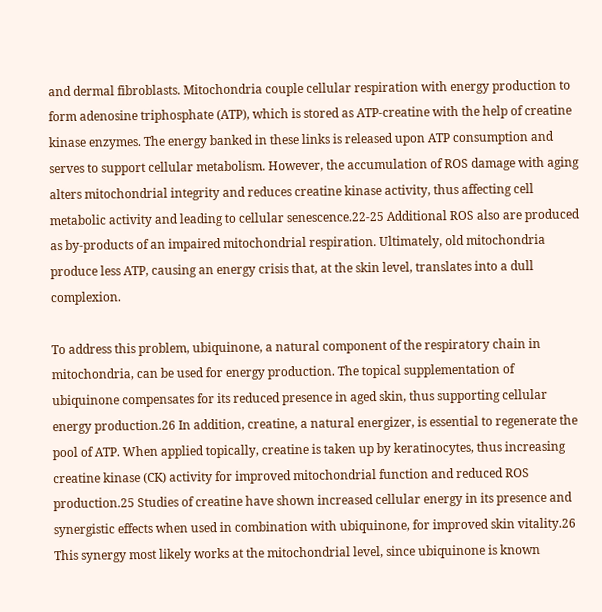and dermal fibroblasts. Mitochondria couple cellular respiration with energy production to form adenosine triphosphate (ATP), which is stored as ATP-creatine with the help of creatine kinase enzymes. The energy banked in these links is released upon ATP consumption and serves to support cellular metabolism. However, the accumulation of ROS damage with aging alters mitochondrial integrity and reduces creatine kinase activity, thus affecting cell metabolic activity and leading to cellular senescence.22-25 Additional ROS also are produced as by-products of an impaired mitochondrial respiration. Ultimately, old mitochondria produce less ATP, causing an energy crisis that, at the skin level, translates into a dull complexion.

To address this problem, ubiquinone, a natural component of the respiratory chain in mitochondria, can be used for energy production. The topical supplementation of ubiquinone compensates for its reduced presence in aged skin, thus supporting cellular energy production.26 In addition, creatine, a natural energizer, is essential to regenerate the pool of ATP. When applied topically, creatine is taken up by keratinocytes, thus increasing creatine kinase (CK) activity for improved mitochondrial function and reduced ROS production.25 Studies of creatine have shown increased cellular energy in its presence and synergistic effects when used in combination with ubiquinone, for improved skin vitality.26 This synergy most likely works at the mitochondrial level, since ubiquinone is known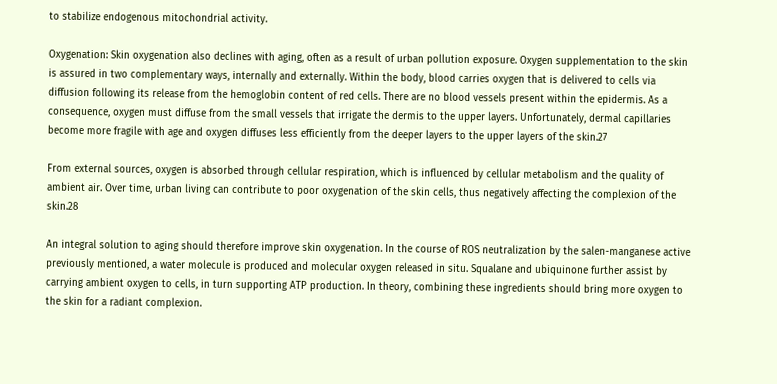to stabilize endogenous mitochondrial activity.

Oxygenation: Skin oxygenation also declines with aging, often as a result of urban pollution exposure. Oxygen supplementation to the skin is assured in two complementary ways, internally and externally. Within the body, blood carries oxygen that is delivered to cells via diffusion following its release from the hemoglobin content of red cells. There are no blood vessels present within the epidermis. As a consequence, oxygen must diffuse from the small vessels that irrigate the dermis to the upper layers. Unfortunately, dermal capillaries become more fragile with age and oxygen diffuses less efficiently from the deeper layers to the upper layers of the skin.27

From external sources, oxygen is absorbed through cellular respiration, which is influenced by cellular metabolism and the quality of ambient air. Over time, urban living can contribute to poor oxygenation of the skin cells, thus negatively affecting the complexion of the skin.28

An integral solution to aging should therefore improve skin oxygenation. In the course of ROS neutralization by the salen-manganese active previously mentioned, a water molecule is produced and molecular oxygen released in situ. Squalane and ubiquinone further assist by carrying ambient oxygen to cells, in turn supporting ATP production. In theory, combining these ingredients should bring more oxygen to the skin for a radiant complexion.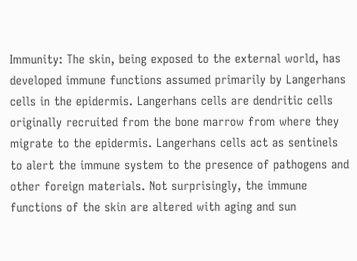Immunity: The skin, being exposed to the external world, has developed immune functions assumed primarily by Langerhans cells in the epidermis. Langerhans cells are dendritic cells originally recruited from the bone marrow from where they migrate to the epidermis. Langerhans cells act as sentinels to alert the immune system to the presence of pathogens and other foreign materials. Not surprisingly, the immune functions of the skin are altered with aging and sun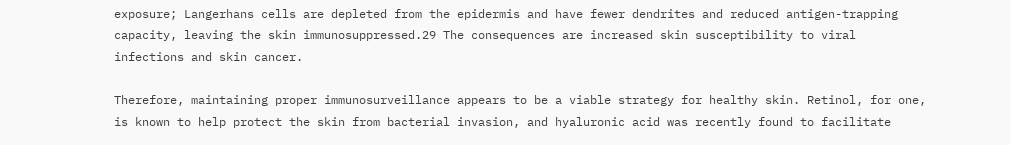exposure; Langerhans cells are depleted from the epidermis and have fewer dendrites and reduced antigen-trapping capacity, leaving the skin immunosuppressed.29 The consequences are increased skin susceptibility to viral infections and skin cancer.

Therefore, maintaining proper immunosurveillance appears to be a viable strategy for healthy skin. Retinol, for one, is known to help protect the skin from bacterial invasion, and hyaluronic acid was recently found to facilitate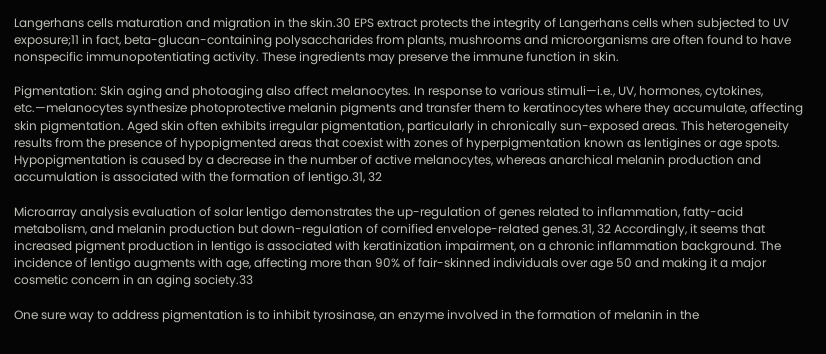Langerhans cells maturation and migration in the skin.30 EPS extract protects the integrity of Langerhans cells when subjected to UV exposure;11 in fact, beta-glucan-containing polysaccharides from plants, mushrooms and microorganisms are often found to have nonspecific immunopotentiating activity. These ingredients may preserve the immune function in skin.

Pigmentation: Skin aging and photoaging also affect melanocytes. In response to various stimuli—i.e., UV, hormones, cytokines, etc.—melanocytes synthesize photoprotective melanin pigments and transfer them to keratinocytes where they accumulate, affecting skin pigmentation. Aged skin often exhibits irregular pigmentation, particularly in chronically sun-exposed areas. This heterogeneity results from the presence of hypopigmented areas that coexist with zones of hyperpigmentation known as lentigines or age spots. Hypopigmentation is caused by a decrease in the number of active melanocytes, whereas anarchical melanin production and accumulation is associated with the formation of lentigo.31, 32

Microarray analysis evaluation of solar lentigo demonstrates the up-regulation of genes related to inflammation, fatty-acid metabolism, and melanin production but down-regulation of cornified envelope-related genes.31, 32 Accordingly, it seems that increased pigment production in lentigo is associated with keratinization impairment, on a chronic inflammation background. The incidence of lentigo augments with age, affecting more than 90% of fair-skinned individuals over age 50 and making it a major cosmetic concern in an aging society.33

One sure way to address pigmentation is to inhibit tyrosinase, an enzyme involved in the formation of melanin in the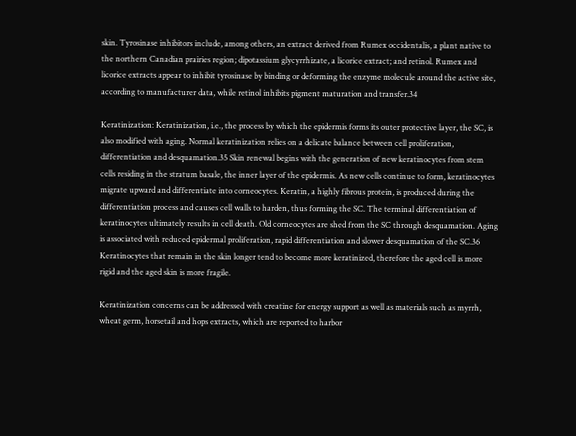skin. Tyrosinase inhibitors include, among others, an extract derived from Rumex occidentalis, a plant native to the northern Canadian prairies region; dipotassium glycyrrhizate, a licorice extract; and retinol. Rumex and licorice extracts appear to inhibit tyrosinase by binding or deforming the enzyme molecule around the active site, according to manufacturer data, while retinol inhibits pigment maturation and transfer.34

Keratinization: Keratinization, i.e., the process by which the epidermis forms its outer protective layer, the SC, is also modified with aging. Normal keratinization relies on a delicate balance between cell proliferation, differentiation and desquamation.35 Skin renewal begins with the generation of new keratinocytes from stem cells residing in the stratum basale, the inner layer of the epidermis. As new cells continue to form, keratinocytes migrate upward and differentiate into corneocytes. Keratin, a highly fibrous protein, is produced during the differentiation process and causes cell walls to harden, thus forming the SC. The terminal differentiation of keratinocytes ultimately results in cell death. Old corneocytes are shed from the SC through desquamation. Aging is associated with reduced epidermal proliferation, rapid differentiation and slower desquamation of the SC.36 Keratinocytes that remain in the skin longer tend to become more keratinized, therefore the aged cell is more rigid and the aged skin is more fragile.

Keratinization concerns can be addressed with creatine for energy support as well as materials such as myrrh, wheat germ, horsetail and hops extracts, which are reported to harbor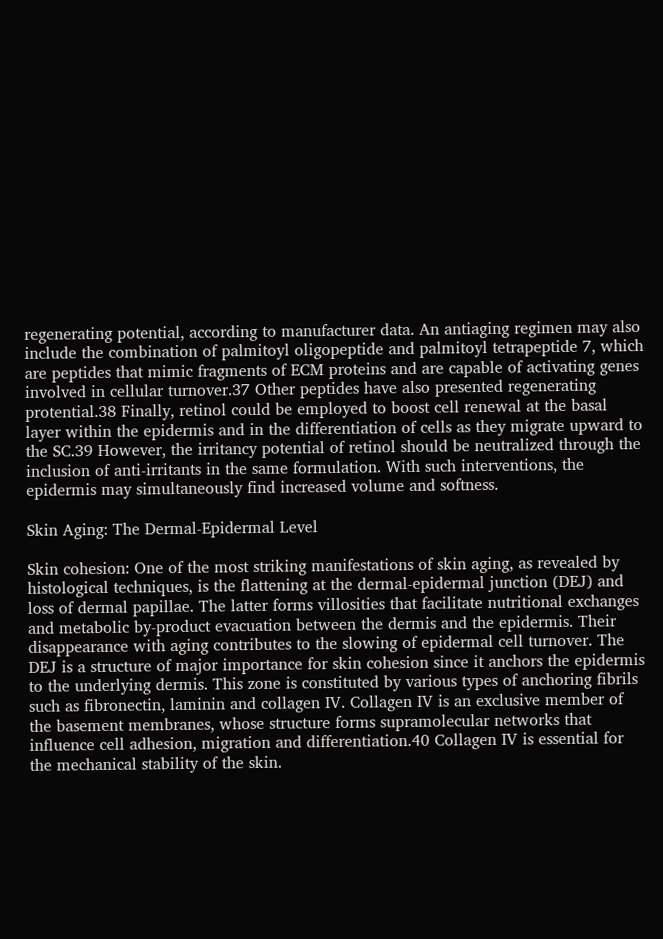regenerating potential, according to manufacturer data. An antiaging regimen may also include the combination of palmitoyl oligopeptide and palmitoyl tetrapeptide 7, which are peptides that mimic fragments of ECM proteins and are capable of activating genes involved in cellular turnover.37 Other peptides have also presented regenerating protential.38 Finally, retinol could be employed to boost cell renewal at the basal layer within the epidermis and in the differentiation of cells as they migrate upward to the SC.39 However, the irritancy potential of retinol should be neutralized through the inclusion of anti-irritants in the same formulation. With such interventions, the epidermis may simultaneously find increased volume and softness.

Skin Aging: The Dermal-Epidermal Level

Skin cohesion: One of the most striking manifestations of skin aging, as revealed by histological techniques, is the flattening at the dermal-epidermal junction (DEJ) and loss of dermal papillae. The latter forms villosities that facilitate nutritional exchanges and metabolic by-product evacuation between the dermis and the epidermis. Their disappearance with aging contributes to the slowing of epidermal cell turnover. The DEJ is a structure of major importance for skin cohesion since it anchors the epidermis to the underlying dermis. This zone is constituted by various types of anchoring fibrils such as fibronectin, laminin and collagen IV. Collagen IV is an exclusive member of the basement membranes, whose structure forms supramolecular networks that influence cell adhesion, migration and differentiation.40 Collagen IV is essential for the mechanical stability of the skin.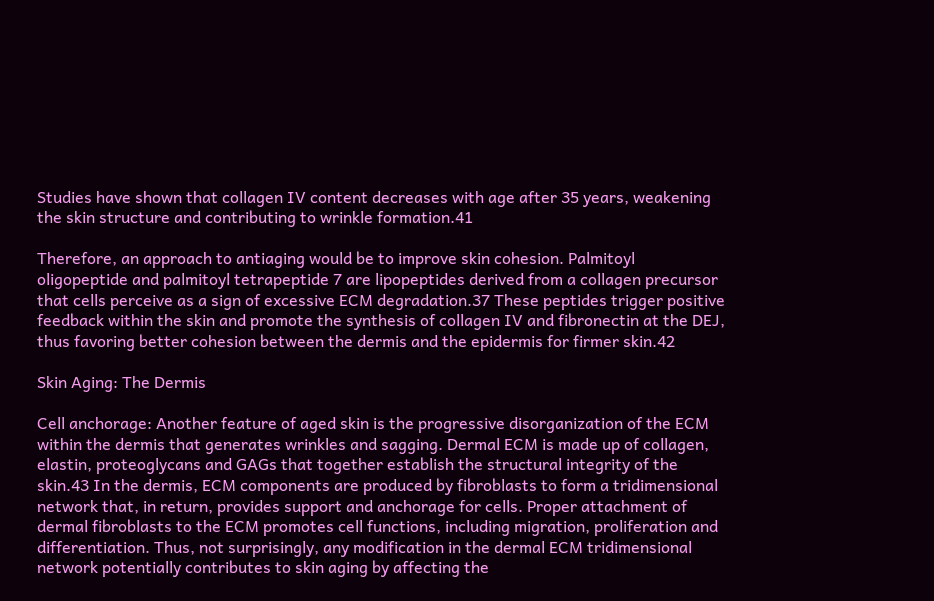Studies have shown that collagen IV content decreases with age after 35 years, weakening the skin structure and contributing to wrinkle formation.41

Therefore, an approach to antiaging would be to improve skin cohesion. Palmitoyl oligopeptide and palmitoyl tetrapeptide 7 are lipopeptides derived from a collagen precursor that cells perceive as a sign of excessive ECM degradation.37 These peptides trigger positive feedback within the skin and promote the synthesis of collagen IV and fibronectin at the DEJ, thus favoring better cohesion between the dermis and the epidermis for firmer skin.42

Skin Aging: The Dermis

Cell anchorage: Another feature of aged skin is the progressive disorganization of the ECM within the dermis that generates wrinkles and sagging. Dermal ECM is made up of collagen, elastin, proteoglycans and GAGs that together establish the structural integrity of the skin.43 In the dermis, ECM components are produced by fibroblasts to form a tridimensional network that, in return, provides support and anchorage for cells. Proper attachment of dermal fibroblasts to the ECM promotes cell functions, including migration, proliferation and differentiation. Thus, not surprisingly, any modification in the dermal ECM tridimensional network potentially contributes to skin aging by affecting the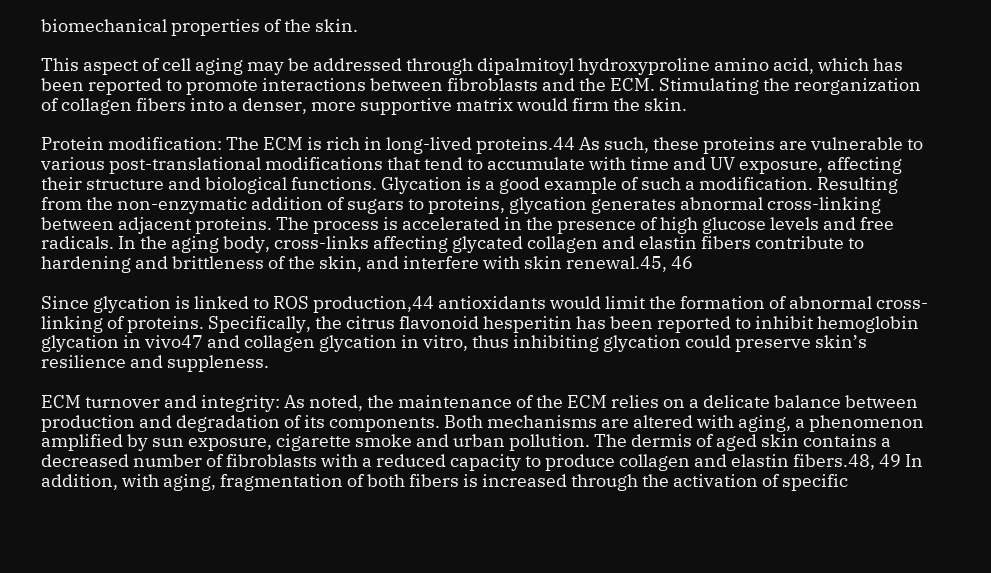biomechanical properties of the skin.

This aspect of cell aging may be addressed through dipalmitoyl hydroxyproline amino acid, which has been reported to promote interactions between fibroblasts and the ECM. Stimulating the reorganization of collagen fibers into a denser, more supportive matrix would firm the skin.

Protein modification: The ECM is rich in long-lived proteins.44 As such, these proteins are vulnerable to various post-translational modifications that tend to accumulate with time and UV exposure, affecting their structure and biological functions. Glycation is a good example of such a modification. Resulting from the non-enzymatic addition of sugars to proteins, glycation generates abnormal cross-linking between adjacent proteins. The process is accelerated in the presence of high glucose levels and free radicals. In the aging body, cross-links affecting glycated collagen and elastin fibers contribute to hardening and brittleness of the skin, and interfere with skin renewal.45, 46

Since glycation is linked to ROS production,44 antioxidants would limit the formation of abnormal cross-linking of proteins. Specifically, the citrus flavonoid hesperitin has been reported to inhibit hemoglobin glycation in vivo47 and collagen glycation in vitro, thus inhibiting glycation could preserve skin’s resilience and suppleness.

ECM turnover and integrity: As noted, the maintenance of the ECM relies on a delicate balance between production and degradation of its components. Both mechanisms are altered with aging, a phenomenon amplified by sun exposure, cigarette smoke and urban pollution. The dermis of aged skin contains a decreased number of fibroblasts with a reduced capacity to produce collagen and elastin fibers.48, 49 In addition, with aging, fragmentation of both fibers is increased through the activation of specific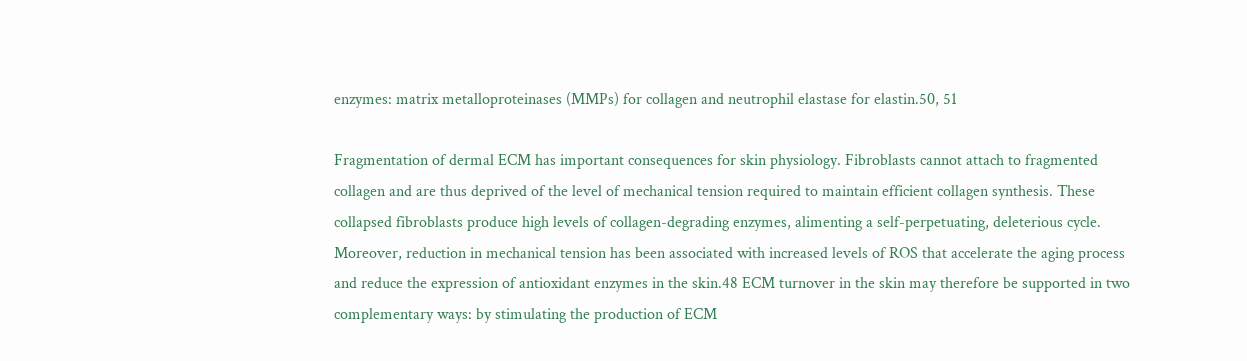enzymes: matrix metalloproteinases (MMPs) for collagen and neutrophil elastase for elastin.50, 51

Fragmentation of dermal ECM has important consequences for skin physiology. Fibroblasts cannot attach to fragmented collagen and are thus deprived of the level of mechanical tension required to maintain efficient collagen synthesis. These collapsed fibroblasts produce high levels of collagen-degrading enzymes, alimenting a self-perpetuating, deleterious cycle. Moreover, reduction in mechanical tension has been associated with increased levels of ROS that accelerate the aging process and reduce the expression of antioxidant enzymes in the skin.48 ECM turnover in the skin may therefore be supported in two complementary ways: by stimulating the production of ECM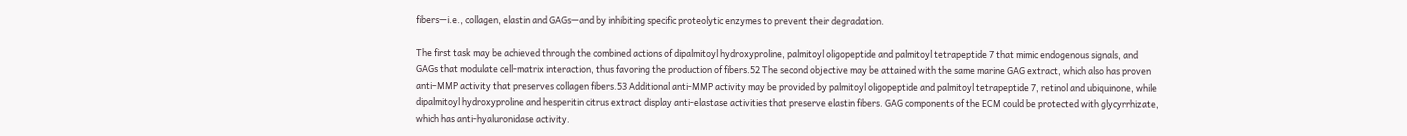fibers—i.e., collagen, elastin and GAGs—and by inhibiting specific proteolytic enzymes to prevent their degradation.

The first task may be achieved through the combined actions of dipalmitoyl hydroxyproline, palmitoyl oligopeptide and palmitoyl tetrapeptide 7 that mimic endogenous signals, and GAGs that modulate cell-matrix interaction, thus favoring the production of fibers.52 The second objective may be attained with the same marine GAG extract, which also has proven anti–MMP activity that preserves collagen fibers.53 Additional anti-MMP activity may be provided by palmitoyl oligopeptide and palmitoyl tetrapeptide 7, retinol and ubiquinone, while dipalmitoyl hydroxyproline and hesperitin citrus extract display anti-elastase activities that preserve elastin fibers. GAG components of the ECM could be protected with glycyrrhizate, which has anti-hyaluronidase activity.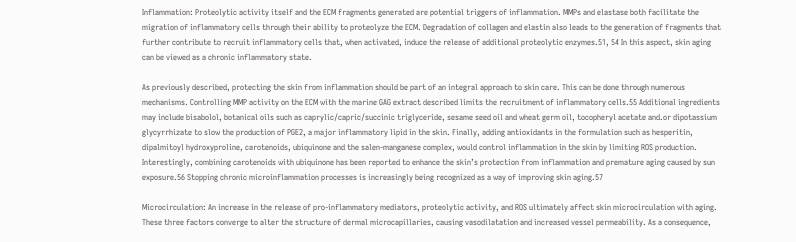Inflammation: Proteolytic activity itself and the ECM fragments generated are potential triggers of inflammation. MMPs and elastase both facilitate the migration of inflammatory cells through their ability to proteolyze the ECM. Degradation of collagen and elastin also leads to the generation of fragments that further contribute to recruit inflammatory cells that, when activated, induce the release of additional proteolytic enzymes.51, 54 In this aspect, skin aging can be viewed as a chronic inflammatory state.

As previously described, protecting the skin from inflammation should be part of an integral approach to skin care. This can be done through numerous mechanisms. Controlling MMP activity on the ECM with the marine GAG extract described limits the recruitment of inflammatory cells.55 Additional ingredients may include bisabolol, botanical oils such as caprylic/capric/succinic triglyceride, sesame seed oil and wheat germ oil, tocopheryl acetate and.or dipotassium glycyrrhizate to slow the production of PGE2, a major inflammatory lipid in the skin. Finally, adding antioxidants in the formulation such as hesperitin, dipalmitoyl hydroxyproline, carotenoids, ubiquinone and the salen-manganese complex, would control inflammation in the skin by limiting ROS production. Interestingly, combining carotenoids with ubiquinone has been reported to enhance the skin’s protection from inflammation and premature aging caused by sun exposure.56 Stopping chronic microinflammation processes is increasingly being recognized as a way of improving skin aging.57

Microcirculation: An increase in the release of pro-inflammatory mediators, proteolytic activity, and ROS ultimately affect skin microcirculation with aging. These three factors converge to alter the structure of dermal microcapillaries, causing vasodilatation and increased vessel permeability. As a consequence,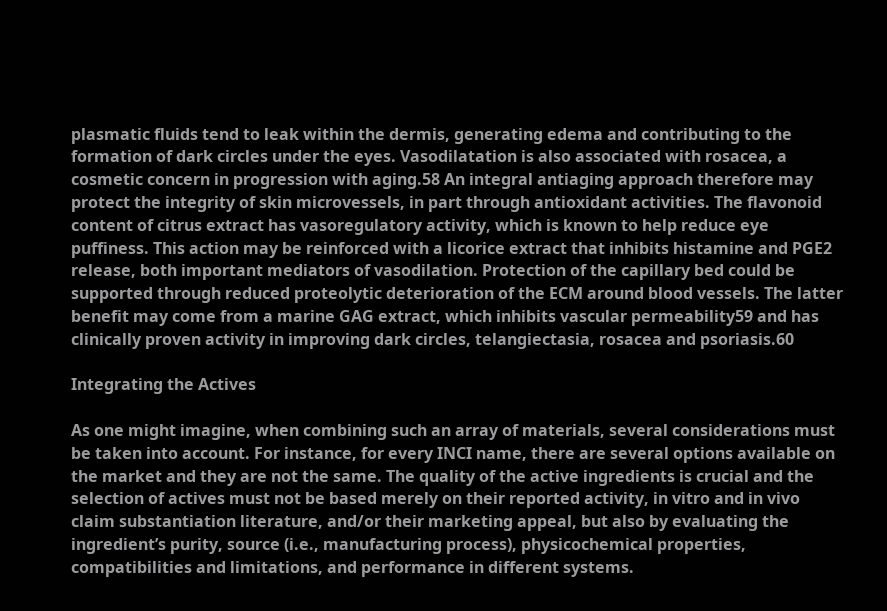plasmatic fluids tend to leak within the dermis, generating edema and contributing to the formation of dark circles under the eyes. Vasodilatation is also associated with rosacea, a cosmetic concern in progression with aging.58 An integral antiaging approach therefore may protect the integrity of skin microvessels, in part through antioxidant activities. The flavonoid content of citrus extract has vasoregulatory activity, which is known to help reduce eye puffiness. This action may be reinforced with a licorice extract that inhibits histamine and PGE2 release, both important mediators of vasodilation. Protection of the capillary bed could be supported through reduced proteolytic deterioration of the ECM around blood vessels. The latter benefit may come from a marine GAG extract, which inhibits vascular permeability59 and has clinically proven activity in improving dark circles, telangiectasia, rosacea and psoriasis.60

Integrating the Actives

As one might imagine, when combining such an array of materials, several considerations must be taken into account. For instance, for every INCI name, there are several options available on the market and they are not the same. The quality of the active ingredients is crucial and the selection of actives must not be based merely on their reported activity, in vitro and in vivo claim substantiation literature, and/or their marketing appeal, but also by evaluating the ingredient’s purity, source (i.e., manufacturing process), physicochemical properties, compatibilities and limitations, and performance in different systems.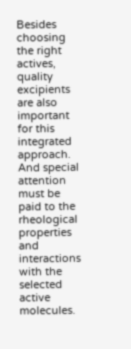Besides choosing the right actives, quality excipients are also important for this integrated approach. And special attention must be paid to the rheological properties and interactions with the selected active molecules.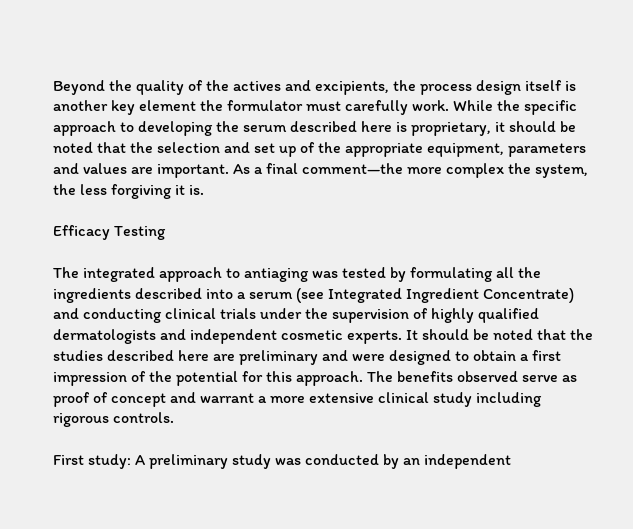Beyond the quality of the actives and excipients, the process design itself is another key element the formulator must carefully work. While the specific approach to developing the serum described here is proprietary, it should be noted that the selection and set up of the appropriate equipment, parameters and values are important. As a final comment—the more complex the system, the less forgiving it is.

Efficacy Testing

The integrated approach to antiaging was tested by formulating all the ingredients described into a serum (see Integrated Ingredient Concentrate) and conducting clinical trials under the supervision of highly qualified dermatologists and independent cosmetic experts. It should be noted that the studies described here are preliminary and were designed to obtain a first impression of the potential for this approach. The benefits observed serve as proof of concept and warrant a more extensive clinical study including rigorous controls.

First study: A preliminary study was conducted by an independent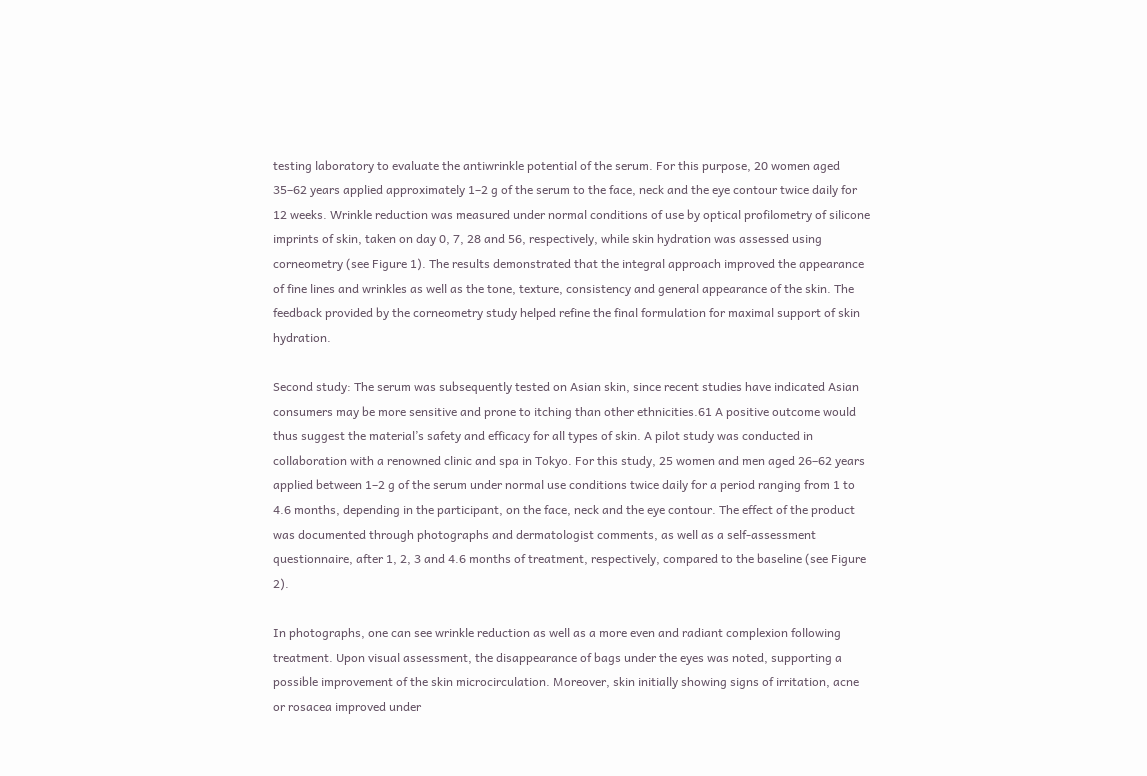testing laboratory to evaluate the antiwrinkle potential of the serum. For this purpose, 20 women aged 35–62 years applied approximately 1–2 g of the serum to the face, neck and the eye contour twice daily for 12 weeks. Wrinkle reduction was measured under normal conditions of use by optical profilometry of silicone imprints of skin, taken on day 0, 7, 28 and 56, respectively, while skin hydration was assessed using corneometry (see Figure 1). The results demonstrated that the integral approach improved the appearance of fine lines and wrinkles as well as the tone, texture, consistency and general appearance of the skin. The feedback provided by the corneometry study helped refine the final formulation for maximal support of skin hydration.

Second study: The serum was subsequently tested on Asian skin, since recent studies have indicated Asian consumers may be more sensitive and prone to itching than other ethnicities.61 A positive outcome would thus suggest the material’s safety and efficacy for all types of skin. A pilot study was conducted in collaboration with a renowned clinic and spa in Tokyo. For this study, 25 women and men aged 26–62 years applied between 1–2 g of the serum under normal use conditions twice daily for a period ranging from 1 to 4.6 months, depending in the participant, on the face, neck and the eye contour. The effect of the product was documented through photographs and dermatologist comments, as well as a self-assessment questionnaire, after 1, 2, 3 and 4.6 months of treatment, respectively, compared to the baseline (see Figure 2).

In photographs, one can see wrinkle reduction as well as a more even and radiant complexion following treatment. Upon visual assessment, the disappearance of bags under the eyes was noted, supporting a possible improvement of the skin microcirculation. Moreover, skin initially showing signs of irritation, acne or rosacea improved under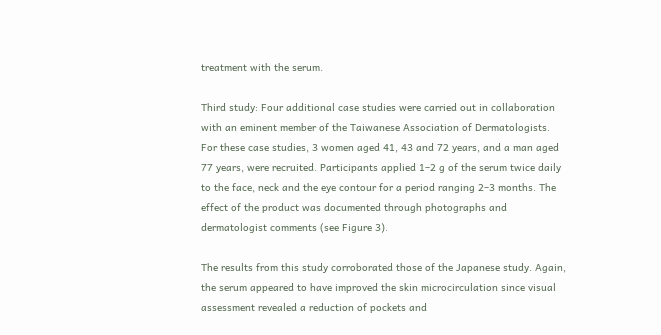treatment with the serum.

Third study: Four additional case studies were carried out in collaboration with an eminent member of the Taiwanese Association of Dermatologists. For these case studies, 3 women aged 41, 43 and 72 years, and a man aged 77 years, were recruited. Participants applied 1–2 g of the serum twice daily to the face, neck and the eye contour for a period ranging 2–3 months. The effect of the product was documented through photographs and dermatologist comments (see Figure 3).

The results from this study corroborated those of the Japanese study. Again, the serum appeared to have improved the skin microcirculation since visual assessment revealed a reduction of pockets and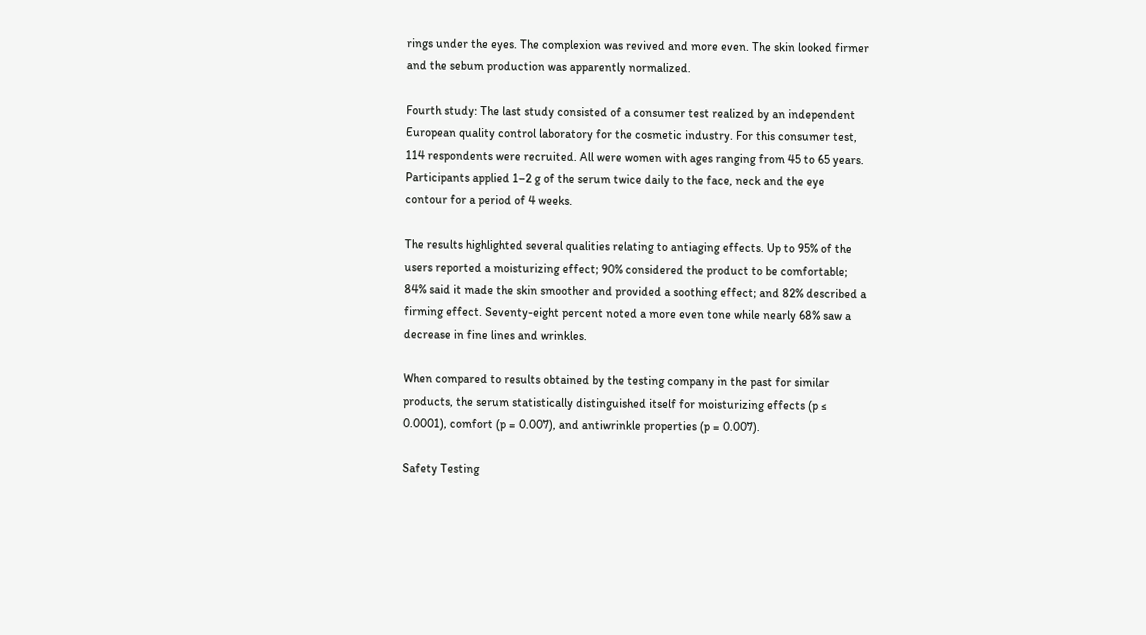rings under the eyes. The complexion was revived and more even. The skin looked firmer and the sebum production was apparently normalized.

Fourth study: The last study consisted of a consumer test realized by an independent European quality control laboratory for the cosmetic industry. For this consumer test, 114 respondents were recruited. All were women with ages ranging from 45 to 65 years. Participants applied 1–2 g of the serum twice daily to the face, neck and the eye contour for a period of 4 weeks.

The results highlighted several qualities relating to antiaging effects. Up to 95% of the users reported a moisturizing effect; 90% considered the product to be comfortable; 84% said it made the skin smoother and provided a soothing effect; and 82% described a firming effect. Seventy-eight percent noted a more even tone while nearly 68% saw a decrease in fine lines and wrinkles.

When compared to results obtained by the testing company in the past for similar products, the serum statistically distinguished itself for moisturizing effects (p ≤ 0.0001), comfort (p = 0.007), and antiwrinkle properties (p = 0.007).

Safety Testing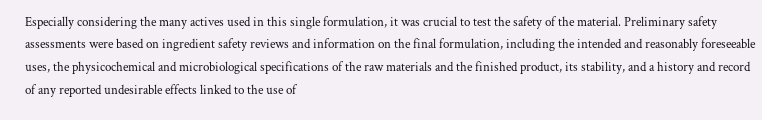Especially considering the many actives used in this single formulation, it was crucial to test the safety of the material. Preliminary safety assessments were based on ingredient safety reviews and information on the final formulation, including the intended and reasonably foreseeable uses, the physicochemical and microbiological specifications of the raw materials and the finished product, its stability, and a history and record of any reported undesirable effects linked to the use of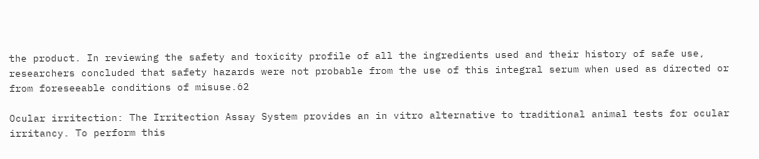the product. In reviewing the safety and toxicity profile of all the ingredients used and their history of safe use, researchers concluded that safety hazards were not probable from the use of this integral serum when used as directed or from foreseeable conditions of misuse.62

Ocular irritection: The Irritection Assay System provides an in vitro alternative to traditional animal tests for ocular irritancy. To perform this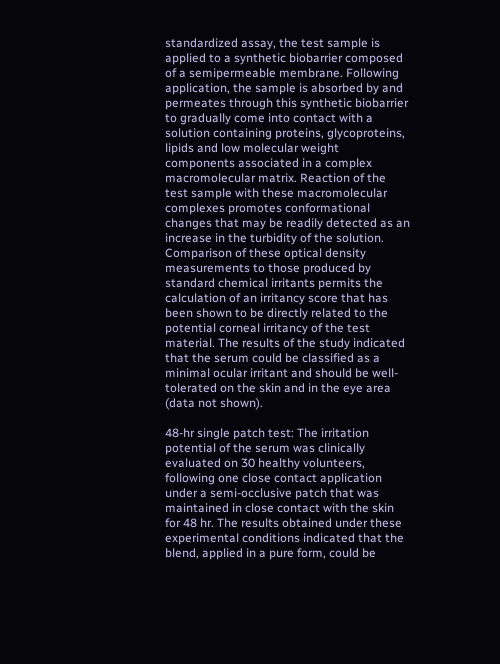standardized assay, the test sample is applied to a synthetic biobarrier composed of a semipermeable membrane. Following application, the sample is absorbed by and permeates through this synthetic biobarrier to gradually come into contact with a solution containing proteins, glycoproteins, lipids and low molecular weight components associated in a complex macromolecular matrix. Reaction of the test sample with these macromolecular complexes promotes conformational changes that may be readily detected as an increase in the turbidity of the solution. Comparison of these optical density measurements to those produced by standard chemical irritants permits the calculation of an irritancy score that has been shown to be directly related to the potential corneal irritancy of the test material. The results of the study indicated that the serum could be classified as a minimal ocular irritant and should be well-tolerated on the skin and in the eye area (data not shown).

48-hr single patch test: The irritation potential of the serum was clinically evaluated on 30 healthy volunteers, following one close contact application under a semi-occlusive patch that was maintained in close contact with the skin for 48 hr. The results obtained under these experimental conditions indicated that the blend, applied in a pure form, could be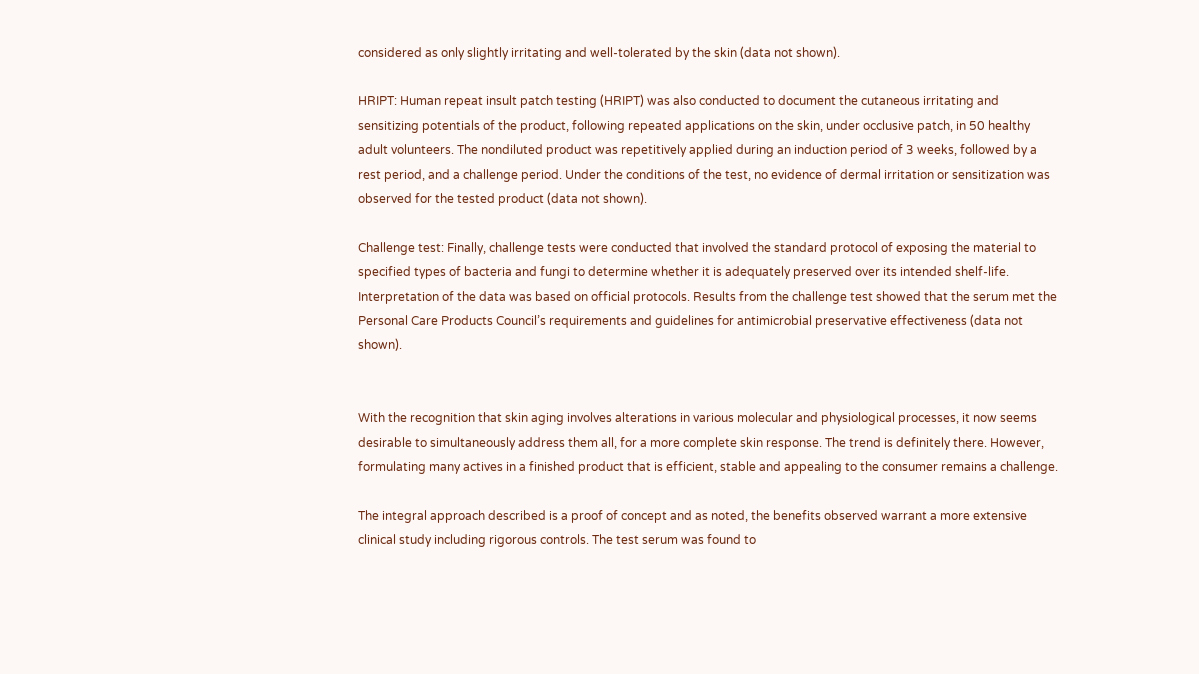considered as only slightly irritating and well-tolerated by the skin (data not shown).

HRIPT: Human repeat insult patch testing (HRIPT) was also conducted to document the cutaneous irritating and sensitizing potentials of the product, following repeated applications on the skin, under occlusive patch, in 50 healthy adult volunteers. The nondiluted product was repetitively applied during an induction period of 3 weeks, followed by a rest period, and a challenge period. Under the conditions of the test, no evidence of dermal irritation or sensitization was observed for the tested product (data not shown).

Challenge test: Finally, challenge tests were conducted that involved the standard protocol of exposing the material to specified types of bacteria and fungi to determine whether it is adequately preserved over its intended shelf-life. Interpretation of the data was based on official protocols. Results from the challenge test showed that the serum met the Personal Care Products Council’s requirements and guidelines for antimicrobial preservative effectiveness (data not shown).


With the recognition that skin aging involves alterations in various molecular and physiological processes, it now seems desirable to simultaneously address them all, for a more complete skin response. The trend is definitely there. However, formulating many actives in a finished product that is efficient, stable and appealing to the consumer remains a challenge.

The integral approach described is a proof of concept and as noted, the benefits observed warrant a more extensive clinical study including rigorous controls. The test serum was found to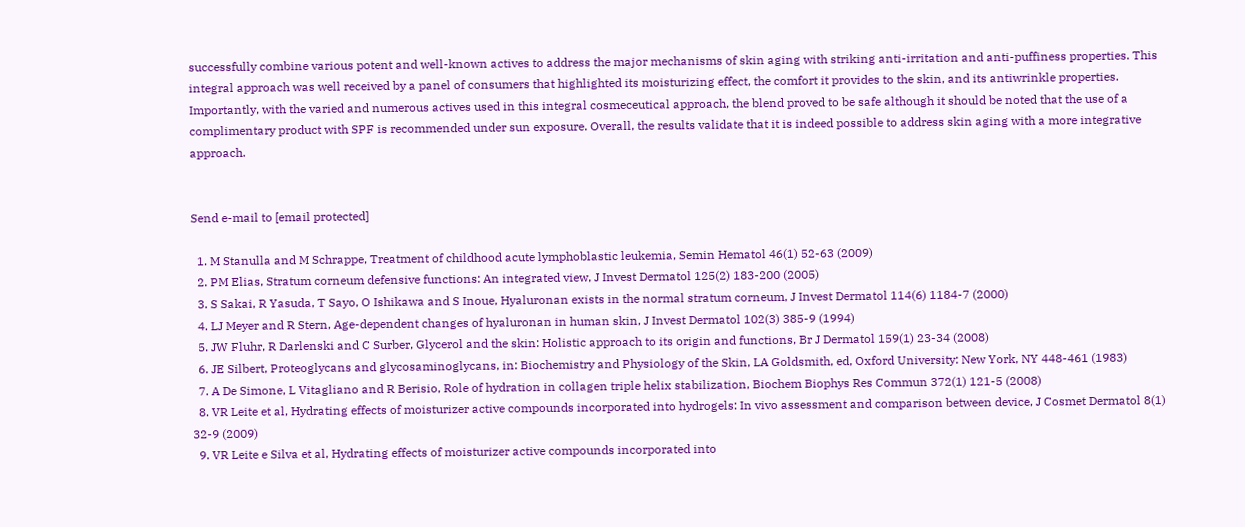successfully combine various potent and well-known actives to address the major mechanisms of skin aging with striking anti-irritation and anti-puffiness properties. This integral approach was well received by a panel of consumers that highlighted its moisturizing effect, the comfort it provides to the skin, and its antiwrinkle properties. Importantly, with the varied and numerous actives used in this integral cosmeceutical approach, the blend proved to be safe although it should be noted that the use of a complimentary product with SPF is recommended under sun exposure. Overall, the results validate that it is indeed possible to address skin aging with a more integrative approach.


Send e-mail to [email protected]

  1. M Stanulla and M Schrappe, Treatment of childhood acute lymphoblastic leukemia, Semin Hematol 46(1) 52-63 (2009)
  2. PM Elias, Stratum corneum defensive functions: An integrated view, J Invest Dermatol 125(2) 183-200 (2005)
  3. S Sakai, R Yasuda, T Sayo, O Ishikawa and S Inoue, Hyaluronan exists in the normal stratum corneum, J Invest Dermatol 114(6) 1184-7 (2000)
  4. LJ Meyer and R Stern, Age-dependent changes of hyaluronan in human skin, J Invest Dermatol 102(3) 385-9 (1994)
  5. JW Fluhr, R Darlenski and C Surber, Glycerol and the skin: Holistic approach to its origin and functions, Br J Dermatol 159(1) 23-34 (2008)
  6. JE Silbert, Proteoglycans and glycosaminoglycans, in: Biochemistry and Physiology of the Skin, LA Goldsmith, ed, Oxford University: New York, NY 448-461 (1983)
  7. A De Simone, L Vitagliano and R Berisio, Role of hydration in collagen triple helix stabilization, Biochem Biophys Res Commun 372(1) 121-5 (2008)
  8. VR Leite et al, Hydrating effects of moisturizer active compounds incorporated into hydrogels: In vivo assessment and comparison between device, J Cosmet Dermatol 8(1) 32-9 (2009)
  9. VR Leite e Silva et al, Hydrating effects of moisturizer active compounds incorporated into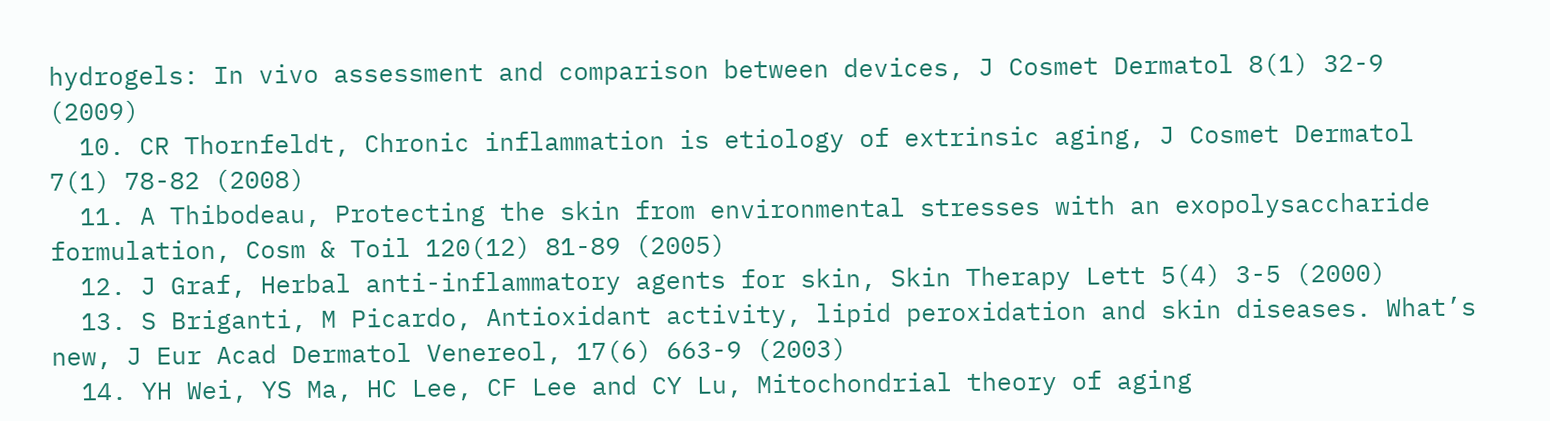hydrogels: In vivo assessment and comparison between devices, J Cosmet Dermatol 8(1) 32-9 (2009)
  10. CR Thornfeldt, Chronic inflammation is etiology of extrinsic aging, J Cosmet Dermatol 7(1) 78-82 (2008)
  11. A Thibodeau, Protecting the skin from environmental stresses with an exopolysaccharide formulation, Cosm & Toil 120(12) 81-89 (2005)
  12. J Graf, Herbal anti-inflammatory agents for skin, Skin Therapy Lett 5(4) 3-5 (2000)
  13. S Briganti, M Picardo, Antioxidant activity, lipid peroxidation and skin diseases. What’s new, J Eur Acad Dermatol Venereol, 17(6) 663-9 (2003)
  14. YH Wei, YS Ma, HC Lee, CF Lee and CY Lu, Mitochondrial theory of aging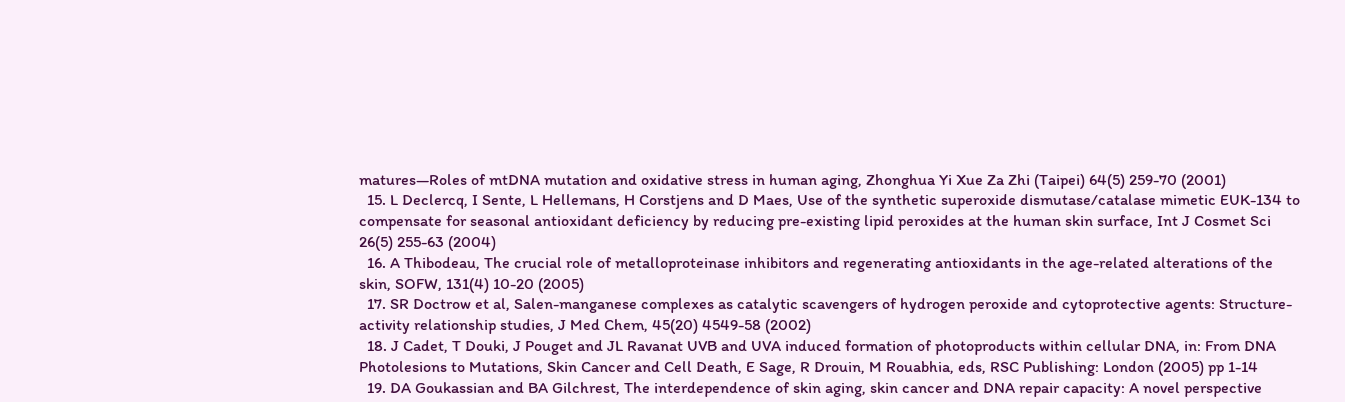matures—Roles of mtDNA mutation and oxidative stress in human aging, Zhonghua Yi Xue Za Zhi (Taipei) 64(5) 259-70 (2001)
  15. L Declercq, I Sente, L Hellemans, H Corstjens and D Maes, Use of the synthetic superoxide dismutase/catalase mimetic EUK-134 to compensate for seasonal antioxidant deficiency by reducing pre-existing lipid peroxides at the human skin surface, Int J Cosmet Sci 26(5) 255-63 (2004)
  16. A Thibodeau, The crucial role of metalloproteinase inhibitors and regenerating antioxidants in the age-related alterations of the skin, SOFW, 131(4) 10-20 (2005)
  17. SR Doctrow et al, Salen-manganese complexes as catalytic scavengers of hydrogen peroxide and cytoprotective agents: Structure-activity relationship studies, J Med Chem, 45(20) 4549-58 (2002)
  18. J Cadet, T Douki, J Pouget and JL Ravanat UVB and UVA induced formation of photoproducts within cellular DNA, in: From DNA Photolesions to Mutations, Skin Cancer and Cell Death, E Sage, R Drouin, M Rouabhia, eds, RSC Publishing: London (2005) pp 1-14
  19. DA Goukassian and BA Gilchrest, The interdependence of skin aging, skin cancer and DNA repair capacity: A novel perspective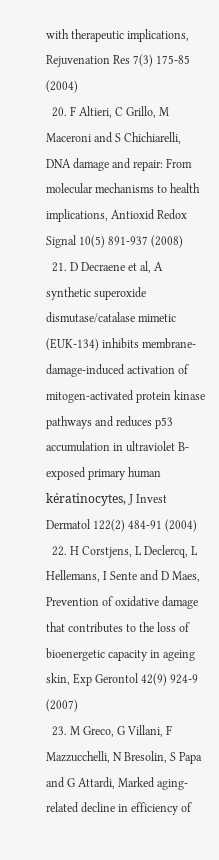with therapeutic implications, Rejuvenation Res 7(3) 175-85 (2004)
  20. F Altieri, C Grillo, M Maceroni and S Chichiarelli, DNA damage and repair: From molecular mechanisms to health implications, Antioxid Redox Signal 10(5) 891-937 (2008)
  21. D Decraene et al, A synthetic superoxide dismutase/catalase mimetic (EUK-134) inhibits membrane-damage-induced activation of mitogen-activated protein kinase pathways and reduces p53 accumulation in ultraviolet B-exposed primary human kératinocytes, J Invest Dermatol 122(2) 484-91 (2004)
  22. H Corstjens, L Declercq, L Hellemans, I Sente and D Maes, Prevention of oxidative damage that contributes to the loss of bioenergetic capacity in ageing skin, Exp Gerontol 42(9) 924-9 (2007)
  23. M Greco, G Villani, F Mazzucchelli, N Bresolin, S Papa and G Attardi, Marked aging-related decline in efficiency of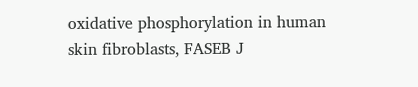oxidative phosphorylation in human skin fibroblasts, FASEB J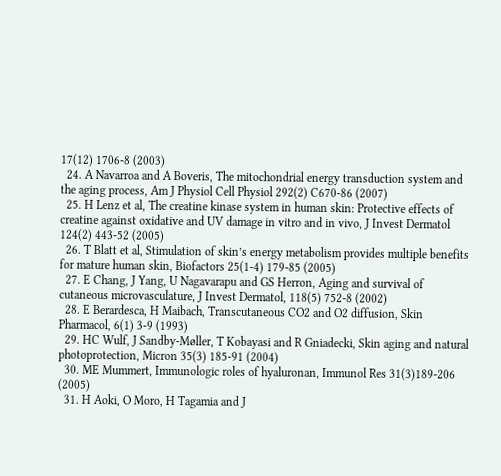17(12) 1706-8 (2003)
  24. A Navarroa and A Boveris, The mitochondrial energy transduction system and the aging process, Am J Physiol Cell Physiol 292(2) C670-86 (2007)
  25. H Lenz et al, The creatine kinase system in human skin: Protective effects of creatine against oxidative and UV damage in vitro and in vivo, J Invest Dermatol 124(2) 443-52 (2005)
  26. T Blatt et al, Stimulation of skin’s energy metabolism provides multiple benefits for mature human skin, Biofactors 25(1-4) 179-85 (2005)
  27. E Chang, J Yang, U Nagavarapu and GS Herron, Aging and survival of cutaneous microvasculature, J Invest Dermatol, 118(5) 752-8 (2002)
  28. E Berardesca, H Maibach, Transcutaneous CO2 and O2 diffusion, Skin Pharmacol, 6(1) 3-9 (1993)
  29. HC Wulf, J Sandby-Møller, T Kobayasi and R Gniadecki, Skin aging and natural photoprotection, Micron 35(3) 185-91 (2004)
  30. ME Mummert, Immunologic roles of hyaluronan, Immunol Res 31(3)189-206 (2005)
  31. H Aoki, O Moro, H Tagamia and J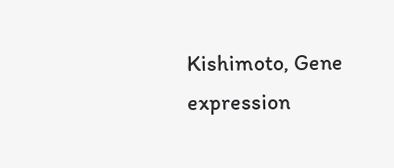Kishimoto, Gene expression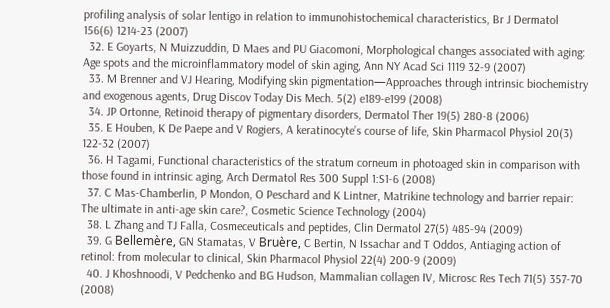profiling analysis of solar lentigo in relation to immunohistochemical characteristics, Br J Dermatol 156(6) 1214-23 (2007)
  32. E Goyarts, N Muizzuddin, D Maes and PU Giacomoni, Morphological changes associated with aging: Age spots and the microinflammatory model of skin aging, Ann NY Acad Sci 1119 32-9 (2007)
  33. M Brenner and VJ Hearing, Modifying skin pigmentation—Approaches through intrinsic biochemistry and exogenous agents, Drug Discov Today Dis Mech. 5(2) e189-e199 (2008)
  34. JP Ortonne, Retinoid therapy of pigmentary disorders, Dermatol Ther 19(5) 280-8 (2006)
  35. E Houben, K De Paepe and V Rogiers, A keratinocyte’s course of life, Skin Pharmacol Physiol 20(3) 122-32 (2007)
  36. H Tagami, Functional characteristics of the stratum corneum in photoaged skin in comparison with those found in intrinsic aging, Arch Dermatol Res 300 Suppl 1:S1-6 (2008)
  37. C Mas-Chamberlin, P Mondon, O Peschard and K Lintner, Matrikine technology and barrier repair: The ultimate in anti-age skin care?, Cosmetic Science Technology (2004)
  38. L Zhang and TJ Falla, Cosmeceuticals and peptides, Clin Dermatol 27(5) 485-94 (2009)
  39. G Bellemère, GN Stamatas, V Bruère, C Bertin, N Issachar and T Oddos, Antiaging action of retinol: from molecular to clinical, Skin Pharmacol Physiol 22(4) 200-9 (2009)
  40. J Khoshnoodi, V Pedchenko and BG Hudson, Mammalian collagen IV, Microsc Res Tech 71(5) 357-70 (2008)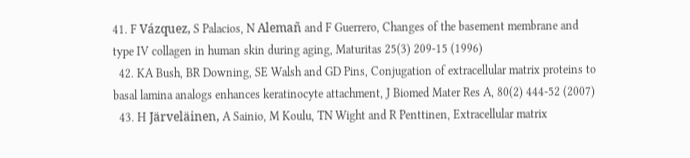41. F Vázquez, S Palacios, N Alemañ and F Guerrero, Changes of the basement membrane and type IV collagen in human skin during aging, Maturitas 25(3) 209-15 (1996)
  42. KA Bush, BR Downing, SE Walsh and GD Pins, Conjugation of extracellular matrix proteins to basal lamina analogs enhances keratinocyte attachment, J Biomed Mater Res A, 80(2) 444-52 (2007)
  43. H Järveläinen, A Sainio, M Koulu, TN Wight and R Penttinen, Extracellular matrix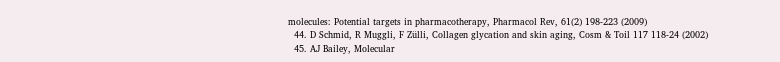molecules: Potential targets in pharmacotherapy, Pharmacol Rev, 61(2) 198-223 (2009)
  44. D Schmid, R Muggli, F Zülli, Collagen glycation and skin aging, Cosm & Toil 117 118-24 (2002)
  45. AJ Bailey, Molecular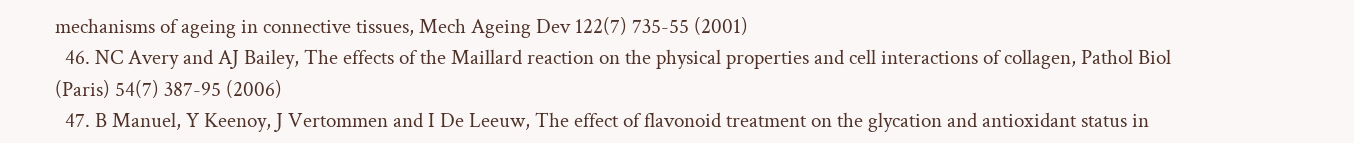mechanisms of ageing in connective tissues, Mech Ageing Dev 122(7) 735-55 (2001)
  46. NC Avery and AJ Bailey, The effects of the Maillard reaction on the physical properties and cell interactions of collagen, Pathol Biol (Paris) 54(7) 387-95 (2006)
  47. B Manuel, Y Keenoy, J Vertommen and I De Leeuw, The effect of flavonoid treatment on the glycation and antioxidant status in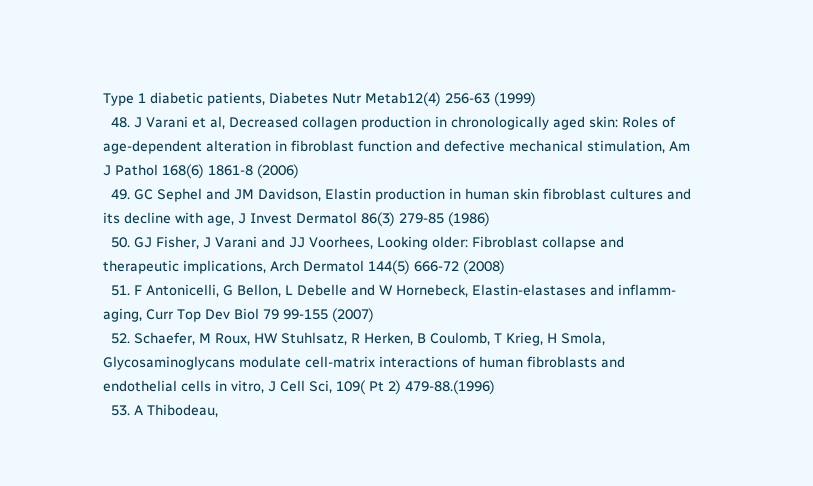Type 1 diabetic patients, Diabetes Nutr Metab12(4) 256-63 (1999)
  48. J Varani et al, Decreased collagen production in chronologically aged skin: Roles of age-dependent alteration in fibroblast function and defective mechanical stimulation, Am J Pathol 168(6) 1861-8 (2006)
  49. GC Sephel and JM Davidson, Elastin production in human skin fibroblast cultures and its decline with age, J Invest Dermatol 86(3) 279-85 (1986)
  50. GJ Fisher, J Varani and JJ Voorhees, Looking older: Fibroblast collapse and therapeutic implications, Arch Dermatol 144(5) 666-72 (2008)
  51. F Antonicelli, G Bellon, L Debelle and W Hornebeck, Elastin-elastases and inflamm-aging, Curr Top Dev Biol 79 99-155 (2007)
  52. Schaefer, M Roux, HW Stuhlsatz, R Herken, B Coulomb, T Krieg, H Smola, Glycosaminoglycans modulate cell-matrix interactions of human fibroblasts and endothelial cells in vitro, J Cell Sci, 109( Pt 2) 479-88.(1996)
  53. A Thibodeau,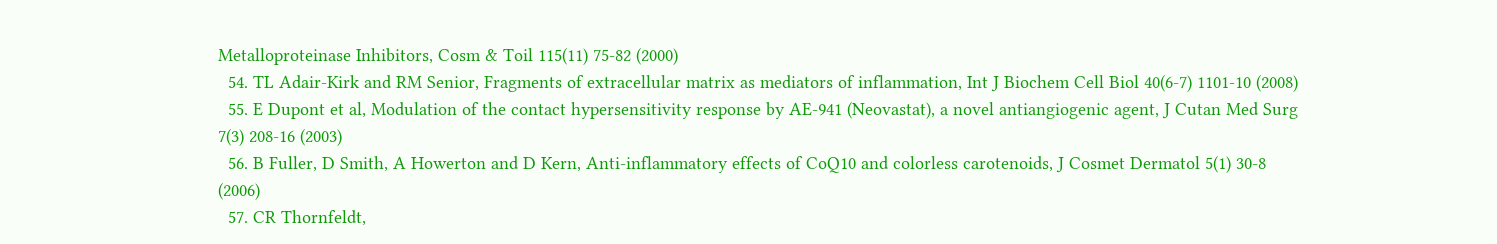Metalloproteinase Inhibitors, Cosm & Toil 115(11) 75-82 (2000)
  54. TL Adair-Kirk and RM Senior, Fragments of extracellular matrix as mediators of inflammation, Int J Biochem Cell Biol 40(6-7) 1101-10 (2008)
  55. E Dupont et al, Modulation of the contact hypersensitivity response by AE-941 (Neovastat), a novel antiangiogenic agent, J Cutan Med Surg 7(3) 208-16 (2003)
  56. B Fuller, D Smith, A Howerton and D Kern, Anti-inflammatory effects of CoQ10 and colorless carotenoids, J Cosmet Dermatol 5(1) 30-8 (2006)
  57. CR Thornfeldt,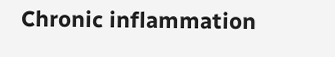Chronic inflammation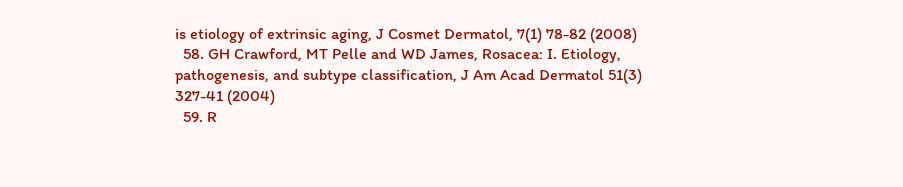is etiology of extrinsic aging, J Cosmet Dermatol, 7(1) 78-82 (2008)
  58. GH Crawford, MT Pelle and WD James, Rosacea: I. Etiology, pathogenesis, and subtype classification, J Am Acad Dermatol 51(3) 327-41 (2004)
  59. R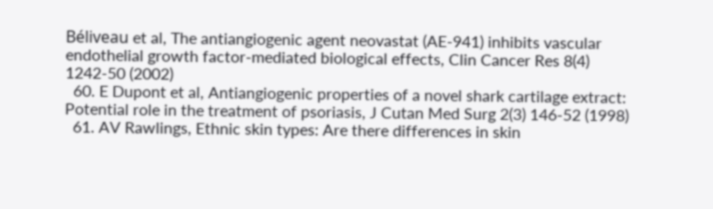Béliveau et al, The antiangiogenic agent neovastat (AE-941) inhibits vascular endothelial growth factor-mediated biological effects, Clin Cancer Res 8(4) 1242-50 (2002)
  60. E Dupont et al, Antiangiogenic properties of a novel shark cartilage extract: Potential role in the treatment of psoriasis, J Cutan Med Surg 2(3) 146-52 (1998)
  61. AV Rawlings, Ethnic skin types: Are there differences in skin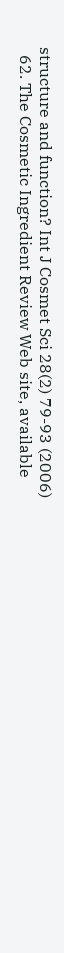structure and function? Int J Cosmet Sci 28(2) 79-93 (2006)
  62. The Cosmetic Ingredient Review Web site, available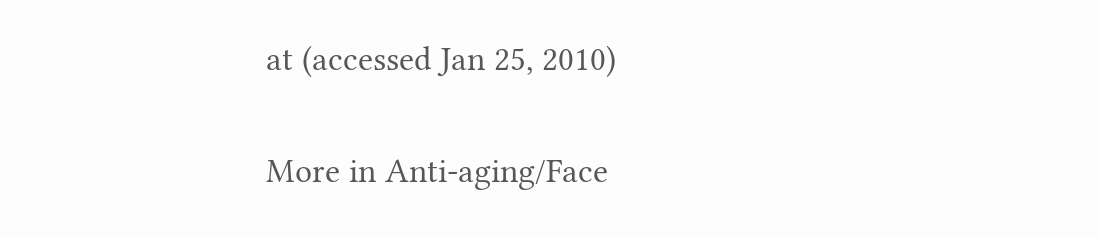at (accessed Jan 25, 2010)


More in Anti-aging/Face